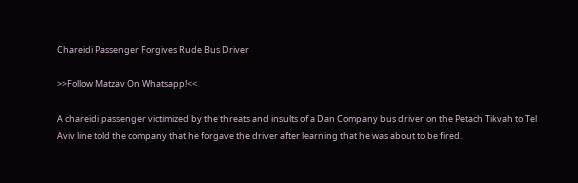Chareidi Passenger Forgives Rude Bus Driver

>>Follow Matzav On Whatsapp!<<

A chareidi passenger victimized by the threats and insults of a Dan Company bus driver on the Petach Tikvah to Tel Aviv line told the company that he forgave the driver after learning that he was about to be fired.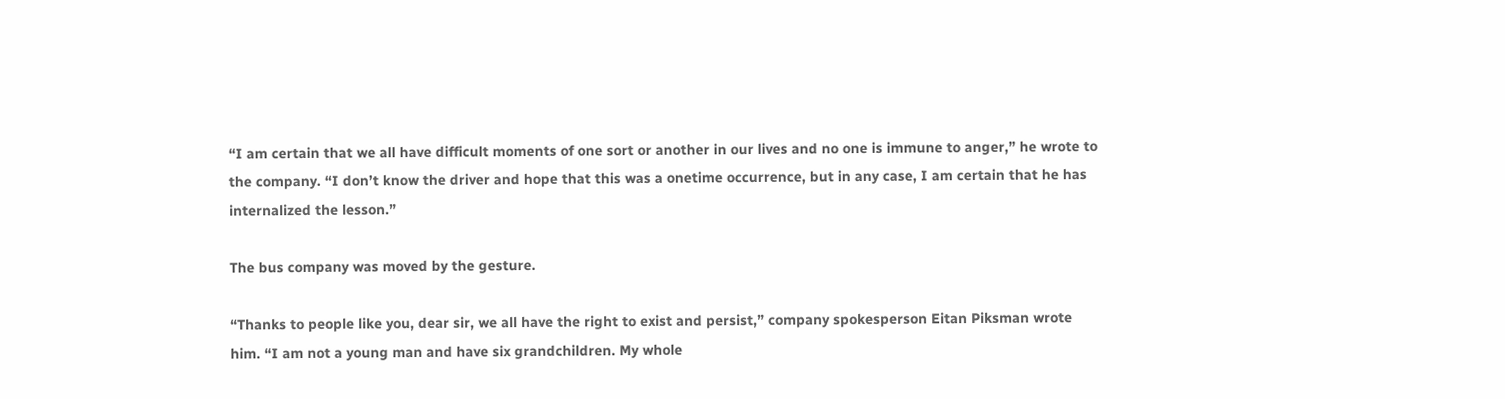“I am certain that we all have difficult moments of one sort or another in our lives and no one is immune to anger,” he wrote to the company. “I don’t know the driver and hope that this was a onetime occurrence, but in any case, I am certain that he has internalized the lesson.”

The bus company was moved by the gesture.

“Thanks to people like you, dear sir, we all have the right to exist and persist,” company spokesperson Eitan Piksman wrote him. “I am not a young man and have six grandchildren. My whole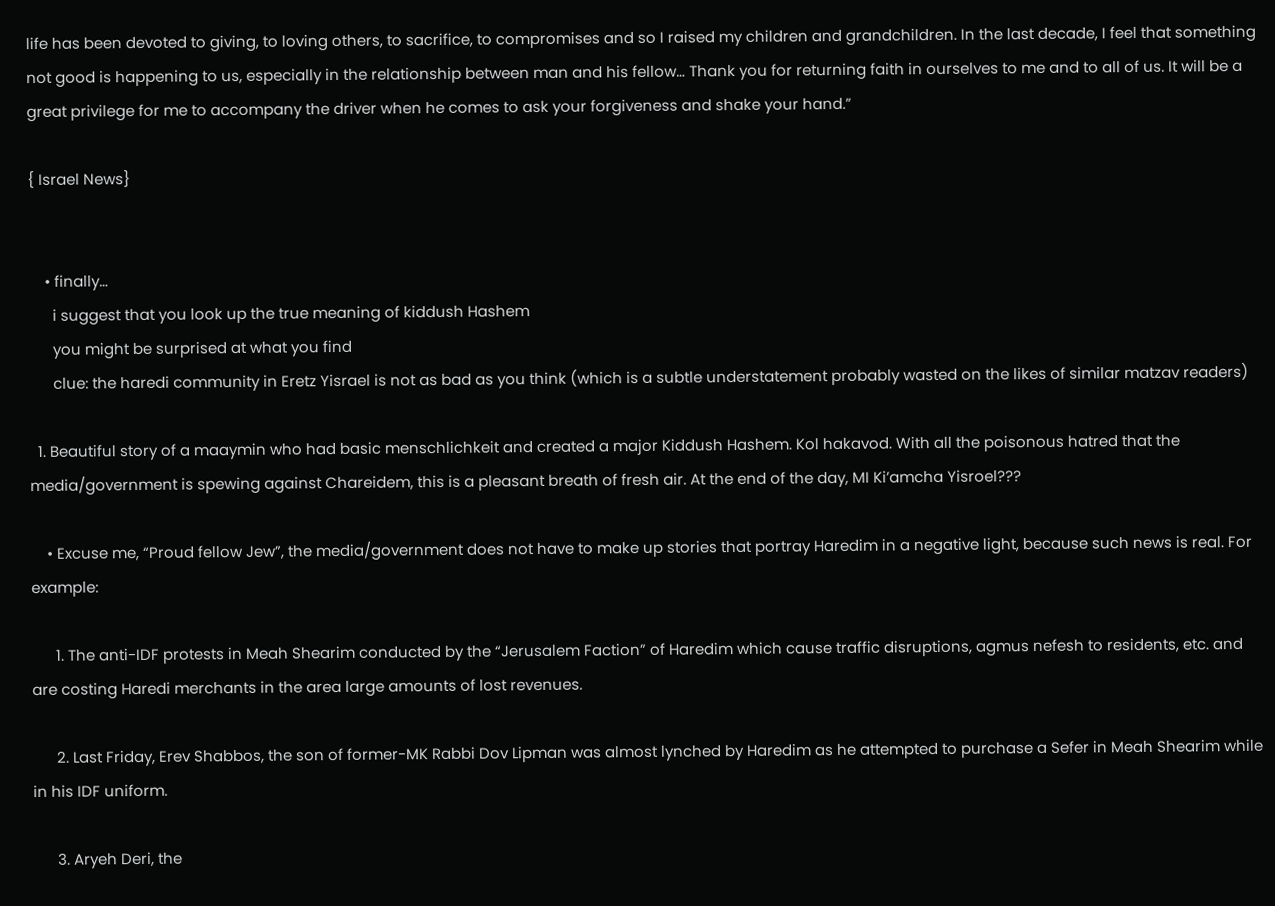life has been devoted to giving, to loving others, to sacrifice, to compromises and so I raised my children and grandchildren. In the last decade, I feel that something not good is happening to us, especially in the relationship between man and his fellow… Thank you for returning faith in ourselves to me and to all of us. It will be a great privilege for me to accompany the driver when he comes to ask your forgiveness and shake your hand.”

{ Israel News}


    • finally…
      i suggest that you look up the true meaning of kiddush Hashem
      you might be surprised at what you find
      clue: the haredi community in Eretz Yisrael is not as bad as you think (which is a subtle understatement probably wasted on the likes of similar matzav readers)

  1. Beautiful story of a maaymin who had basic menschlichkeit and created a major Kiddush Hashem. Kol hakavod. With all the poisonous hatred that the media/government is spewing against Chareidem, this is a pleasant breath of fresh air. At the end of the day, MI Ki’amcha Yisroel???

    • Excuse me, “Proud fellow Jew”, the media/government does not have to make up stories that portray Haredim in a negative light, because such news is real. For example:

      1. The anti-IDF protests in Meah Shearim conducted by the “Jerusalem Faction” of Haredim which cause traffic disruptions, agmus nefesh to residents, etc. and are costing Haredi merchants in the area large amounts of lost revenues.

      2. Last Friday, Erev Shabbos, the son of former-MK Rabbi Dov Lipman was almost lynched by Haredim as he attempted to purchase a Sefer in Meah Shearim while in his IDF uniform.

      3. Aryeh Deri, the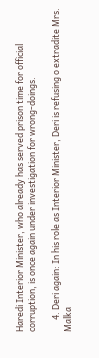Haredi Interior Minister, who already has served prison time for official corruption, is once again under investigation for wrong-doings.

      4. Deri again: In his role as Interior Minister, Deri is refusing o extradite Mrs. Malka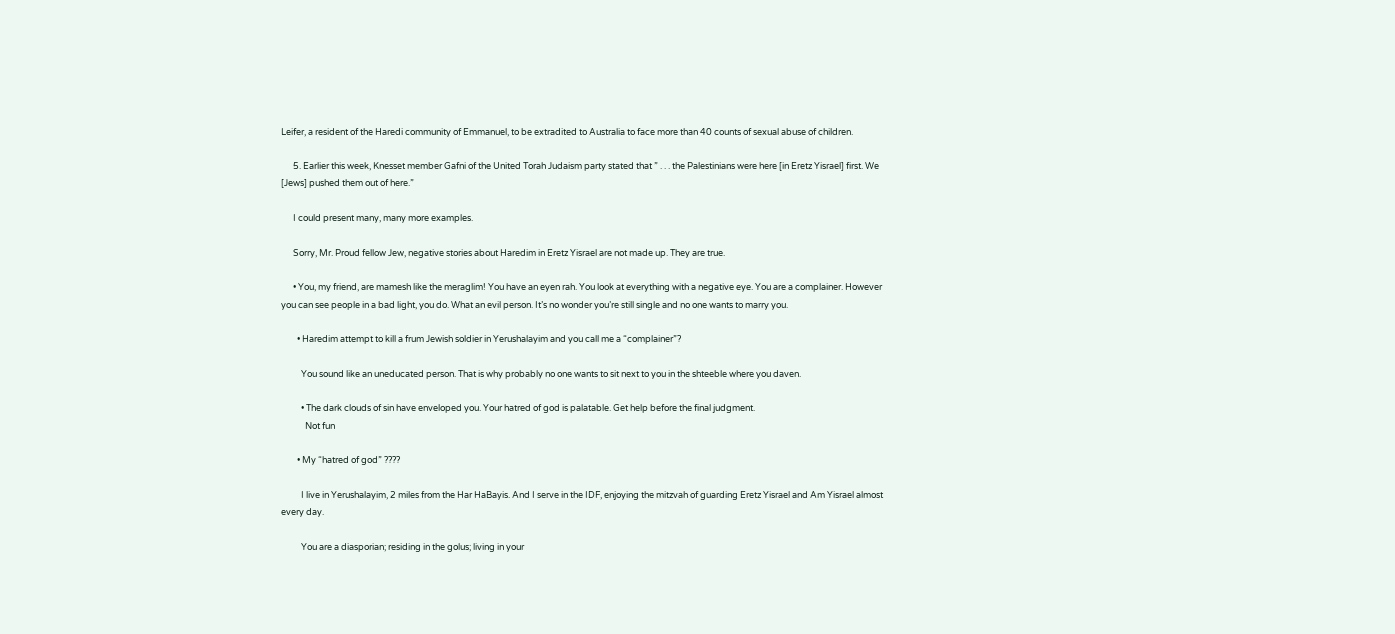Leifer, a resident of the Haredi community of Emmanuel, to be extradited to Australia to face more than 40 counts of sexual abuse of children.

      5. Earlier this week, Knesset member Gafni of the United Torah Judaism party stated that ” . . . the Palestinians were here [in Eretz Yisrael] first. We [Jews] pushed them out of here.”

      I could present many, many more examples.

      Sorry, Mr. Proud fellow Jew, negative stories about Haredim in Eretz Yisrael are not made up. They are true.

      • You, my friend, are mamesh like the meraglim! You have an eyen rah. You look at everything with a negative eye. You are a complainer. However you can see people in a bad light, you do. What an evil person. It’s no wonder you’re still single and no one wants to marry you.

        • Haredim attempt to kill a frum Jewish soldier in Yerushalayim and you call me a “complainer”?

          You sound like an uneducated person. That is why probably no one wants to sit next to you in the shteeble where you daven.

          • The dark clouds of sin have enveloped you. Your hatred of god is palatable. Get help before the final judgment.
            Not fun

        • My “hatred of god” ????

          I live in Yerushalayim, 2 miles from the Har HaBayis. And I serve in the IDF, enjoying the mitzvah of guarding Eretz Yisrael and Am Yisrael almost every day.

          You are a diasporian; residing in the golus; living in your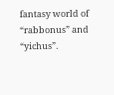fantasy world of “rabbonus” and “yichus”.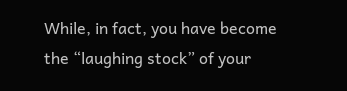While, in fact, you have become the “laughing stock” of your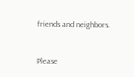friends and neighbors.


Please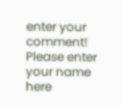enter your comment!
Please enter your name here